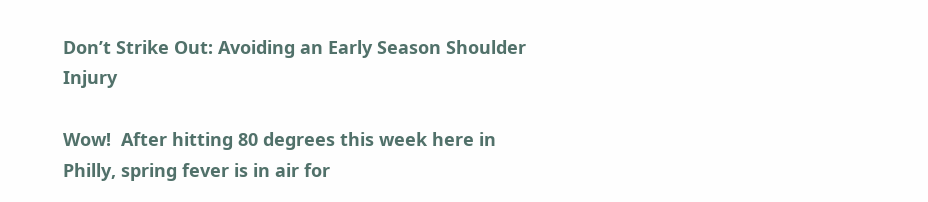Don’t Strike Out: Avoiding an Early Season Shoulder Injury

Wow!  After hitting 80 degrees this week here in Philly, spring fever is in air for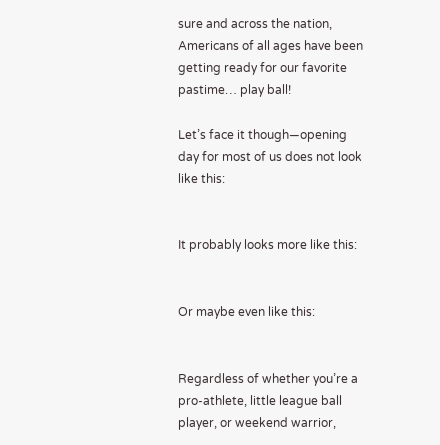sure and across the nation, Americans of all ages have been getting ready for our favorite pastime… play ball!

Let’s face it though—opening day for most of us does not look like this:


It probably looks more like this:


Or maybe even like this:


Regardless of whether you’re a pro-athlete, little league ball player, or weekend warrior,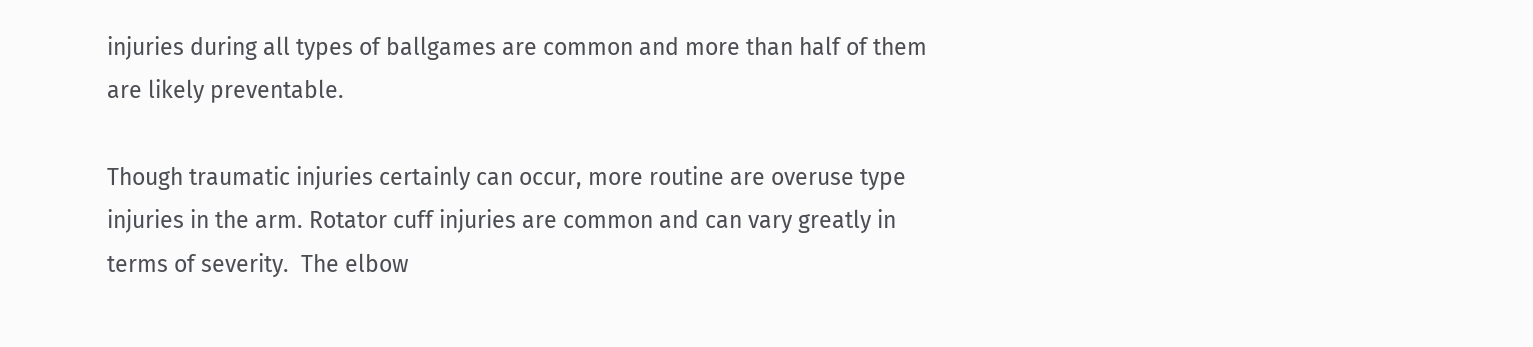injuries during all types of ballgames are common and more than half of them are likely preventable.

Though traumatic injuries certainly can occur, more routine are overuse type injuries in the arm. Rotator cuff injuries are common and can vary greatly in terms of severity.  The elbow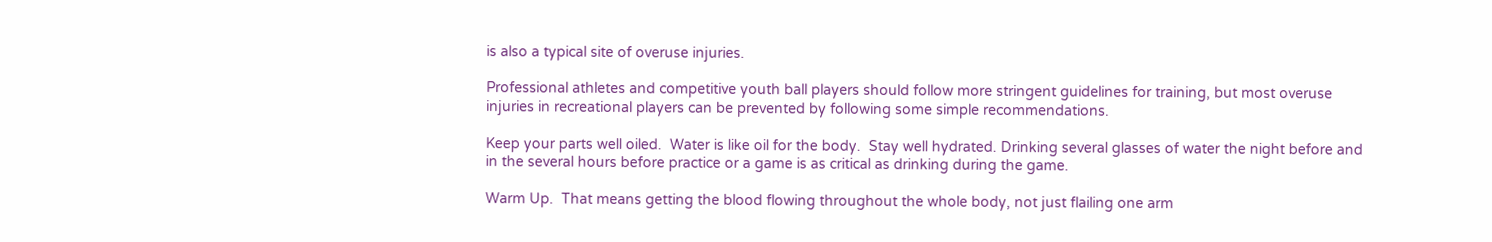is also a typical site of overuse injuries.

Professional athletes and competitive youth ball players should follow more stringent guidelines for training, but most overuse injuries in recreational players can be prevented by following some simple recommendations.

Keep your parts well oiled.  Water is like oil for the body.  Stay well hydrated. Drinking several glasses of water the night before and in the several hours before practice or a game is as critical as drinking during the game.

Warm Up.  That means getting the blood flowing throughout the whole body, not just flailing one arm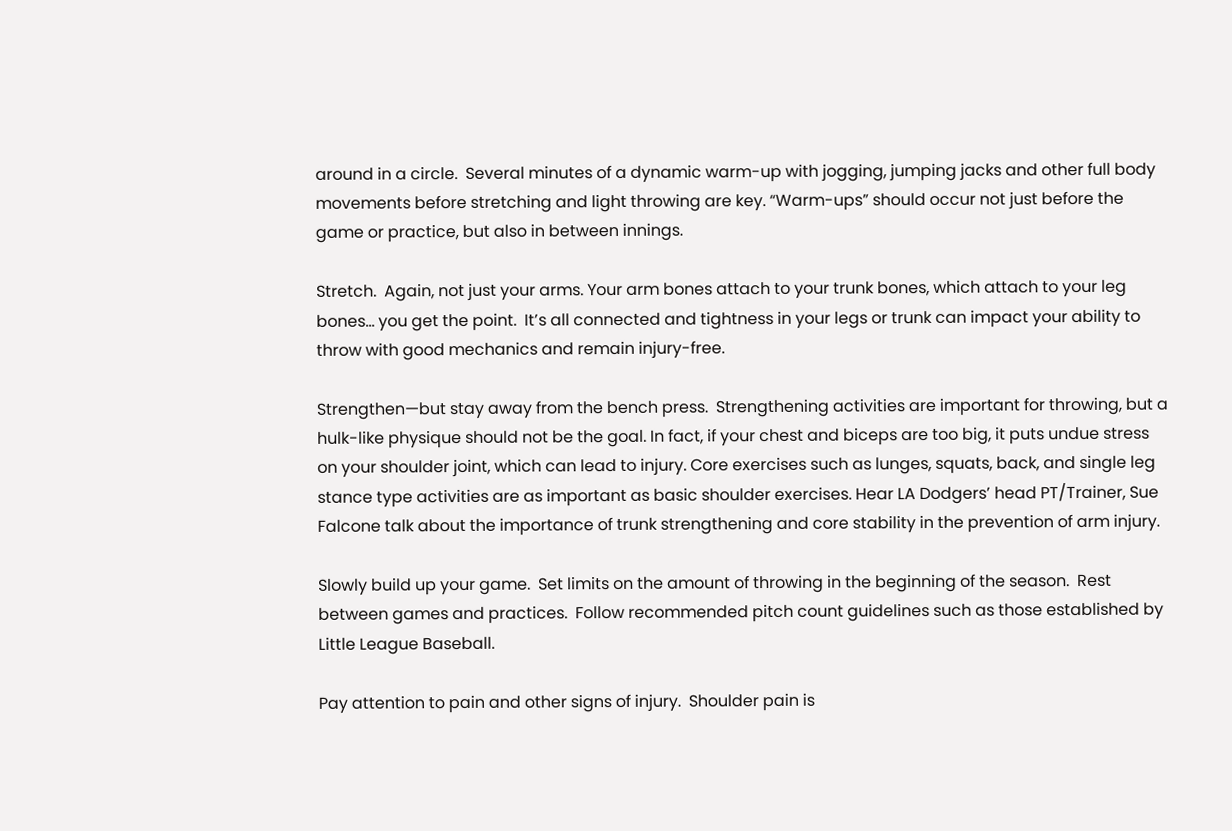around in a circle.  Several minutes of a dynamic warm-up with jogging, jumping jacks and other full body movements before stretching and light throwing are key. “Warm-ups” should occur not just before the game or practice, but also in between innings.

Stretch.  Again, not just your arms. Your arm bones attach to your trunk bones, which attach to your leg bones… you get the point.  It’s all connected and tightness in your legs or trunk can impact your ability to throw with good mechanics and remain injury-free.

Strengthen—but stay away from the bench press.  Strengthening activities are important for throwing, but a hulk-like physique should not be the goal. In fact, if your chest and biceps are too big, it puts undue stress on your shoulder joint, which can lead to injury. Core exercises such as lunges, squats, back, and single leg stance type activities are as important as basic shoulder exercises. Hear LA Dodgers’ head PT/Trainer, Sue Falcone talk about the importance of trunk strengthening and core stability in the prevention of arm injury.

Slowly build up your game.  Set limits on the amount of throwing in the beginning of the season.  Rest between games and practices.  Follow recommended pitch count guidelines such as those established by Little League Baseball.

Pay attention to pain and other signs of injury.  Shoulder pain is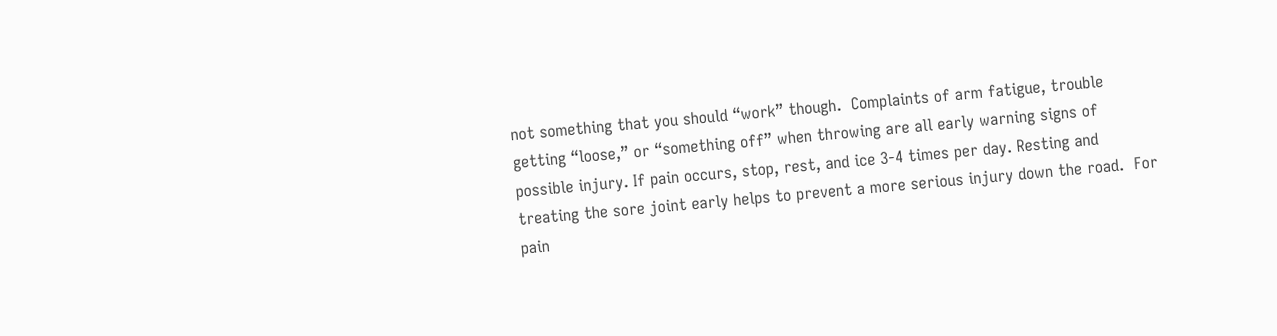not something that you should “work” though.  Complaints of arm fatigue, trouble getting “loose,” or “something off” when throwing are all early warning signs of possible injury. If pain occurs, stop, rest, and ice 3-4 times per day. Resting and treating the sore joint early helps to prevent a more serious injury down the road.  For pain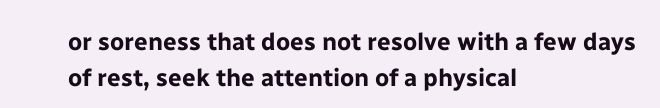or soreness that does not resolve with a few days of rest, seek the attention of a physical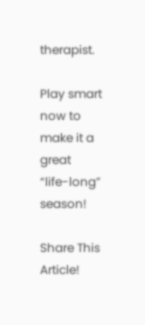therapist.

Play smart now to make it a great “life-long” season!

Share This Article!